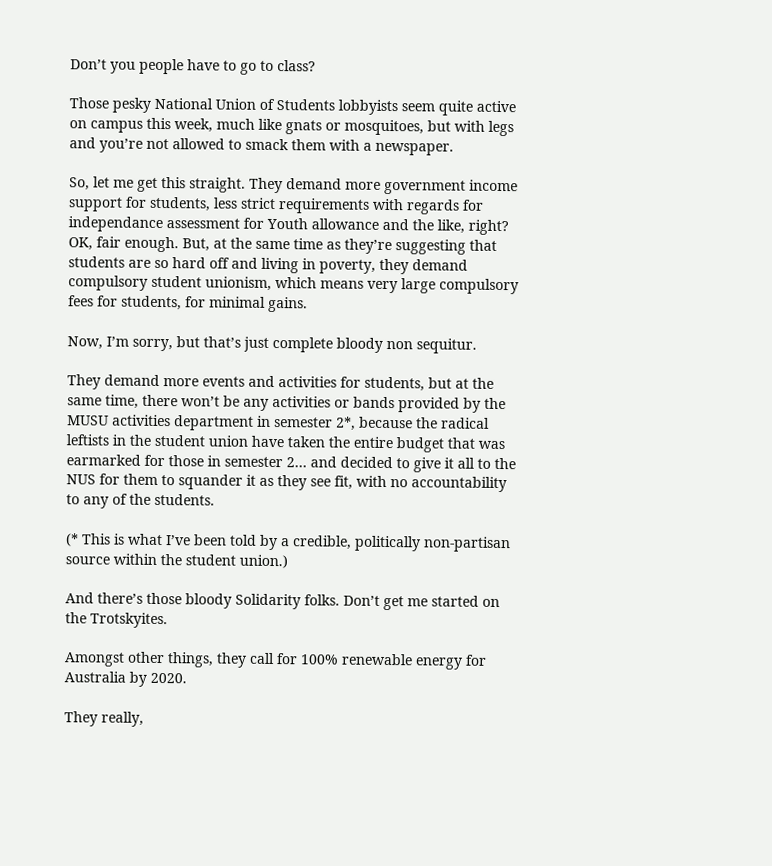Don’t you people have to go to class?

Those pesky National Union of Students lobbyists seem quite active on campus this week, much like gnats or mosquitoes, but with legs and you’re not allowed to smack them with a newspaper.

So, let me get this straight. They demand more government income support for students, less strict requirements with regards for independance assessment for Youth allowance and the like, right? OK, fair enough. But, at the same time as they’re suggesting that students are so hard off and living in poverty, they demand compulsory student unionism, which means very large compulsory fees for students, for minimal gains.

Now, I’m sorry, but that’s just complete bloody non sequitur.

They demand more events and activities for students, but at the same time, there won’t be any activities or bands provided by the MUSU activities department in semester 2*, because the radical leftists in the student union have taken the entire budget that was earmarked for those in semester 2… and decided to give it all to the NUS for them to squander it as they see fit, with no accountability to any of the students.

(* This is what I’ve been told by a credible, politically non-partisan source within the student union.)

And there’s those bloody Solidarity folks. Don’t get me started on the Trotskyites.

Amongst other things, they call for 100% renewable energy for Australia by 2020.

They really,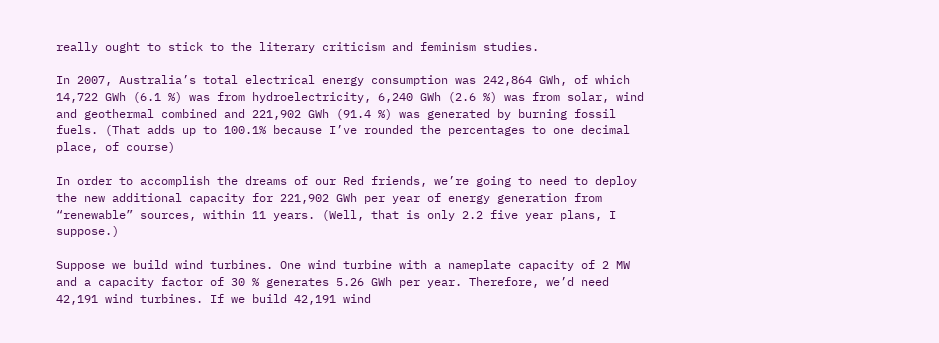really ought to stick to the literary criticism and feminism studies.

In 2007, Australia’s total electrical energy consumption was 242,864 GWh, of which 14,722 GWh (6.1 %) was from hydroelectricity, 6,240 GWh (2.6 %) was from solar, wind and geothermal combined and 221,902 GWh (91.4 %) was generated by burning fossil fuels. (That adds up to 100.1% because I’ve rounded the percentages to one decimal place, of course)

In order to accomplish the dreams of our Red friends, we’re going to need to deploy the new additional capacity for 221,902 GWh per year of energy generation from “renewable” sources, within 11 years. (Well, that is only 2.2 five year plans, I suppose.)

Suppose we build wind turbines. One wind turbine with a nameplate capacity of 2 MW and a capacity factor of 30 % generates 5.26 GWh per year. Therefore, we’d need 42,191 wind turbines. If we build 42,191 wind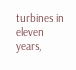turbines in eleven years,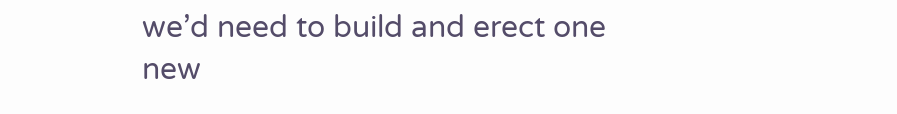we’d need to build and erect one new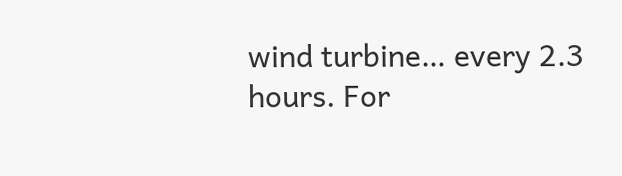wind turbine… every 2.3 hours. For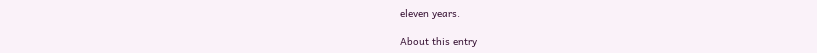eleven years.

About this entry